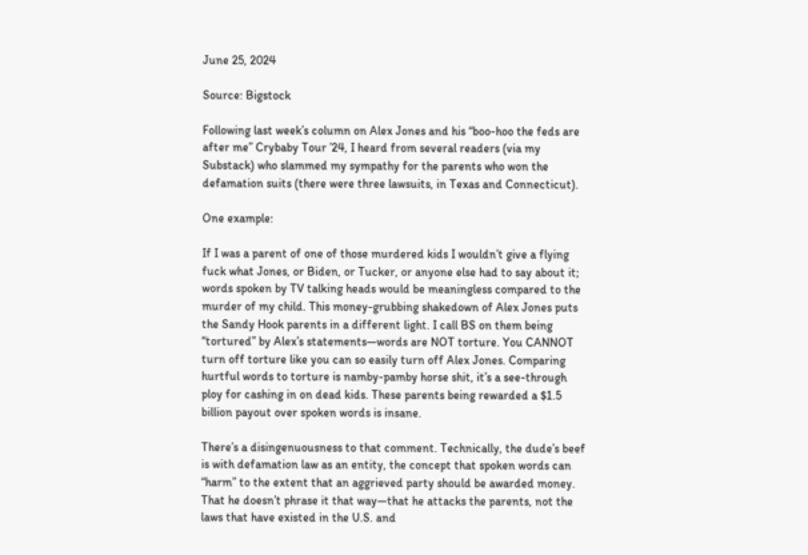June 25, 2024

Source: Bigstock

Following last week’s column on Alex Jones and his “boo-hoo the feds are after me” Crybaby Tour ’24, I heard from several readers (via my Substack) who slammed my sympathy for the parents who won the defamation suits (there were three lawsuits, in Texas and Connecticut).

One example:

If I was a parent of one of those murdered kids I wouldn’t give a flying fuck what Jones, or Biden, or Tucker, or anyone else had to say about it; words spoken by TV talking heads would be meaningless compared to the murder of my child. This money-grubbing shakedown of Alex Jones puts the Sandy Hook parents in a different light. I call BS on them being “tortured” by Alex’s statements—words are NOT torture. You CANNOT turn off torture like you can so easily turn off Alex Jones. Comparing hurtful words to torture is namby-pamby horse shit, it’s a see-through ploy for cashing in on dead kids. These parents being rewarded a $1.5 billion payout over spoken words is insane.

There’s a disingenuousness to that comment. Technically, the dude’s beef is with defamation law as an entity, the concept that spoken words can “harm” to the extent that an aggrieved party should be awarded money. That he doesn’t phrase it that way—that he attacks the parents, not the laws that have existed in the U.S. and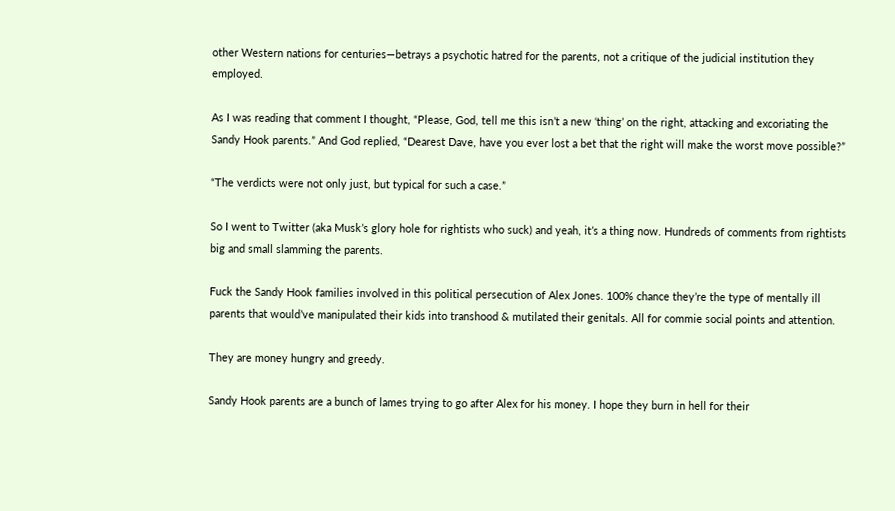other Western nations for centuries—betrays a psychotic hatred for the parents, not a critique of the judicial institution they employed.

As I was reading that comment I thought, “Please, God, tell me this isn’t a new ‘thing’ on the right, attacking and excoriating the Sandy Hook parents.” And God replied, “Dearest Dave, have you ever lost a bet that the right will make the worst move possible?”

“The verdicts were not only just, but typical for such a case.”

So I went to Twitter (aka Musk’s glory hole for rightists who suck) and yeah, it’s a thing now. Hundreds of comments from rightists big and small slamming the parents.

Fuck the Sandy Hook families involved in this political persecution of Alex Jones. 100% chance they’re the type of mentally ill parents that would’ve manipulated their kids into transhood & mutilated their genitals. All for commie social points and attention.

They are money hungry and greedy.

Sandy Hook parents are a bunch of lames trying to go after Alex for his money. I hope they burn in hell for their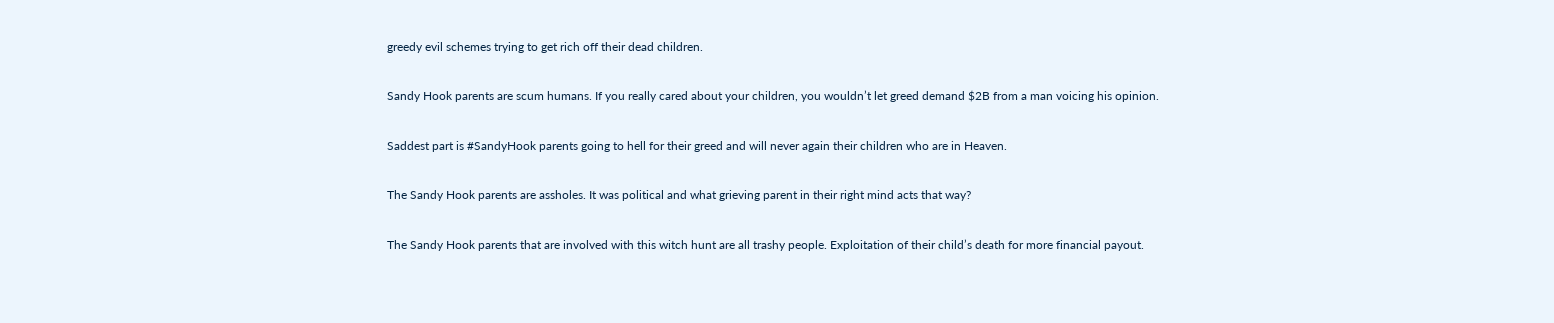greedy evil schemes trying to get rich off their dead children.

Sandy Hook parents are scum humans. If you really cared about your children, you wouldn’t let greed demand $2B from a man voicing his opinion.

Saddest part is #SandyHook parents going to hell for their greed and will never again their children who are in Heaven.

The Sandy Hook parents are assholes. It was political and what grieving parent in their right mind acts that way?

The Sandy Hook parents that are involved with this witch hunt are all trashy people. Exploitation of their child’s death for more financial payout.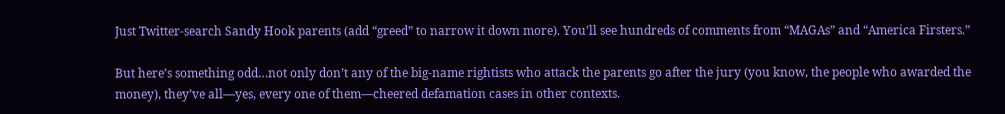Just Twitter-search Sandy Hook parents (add “greed” to narrow it down more). You’ll see hundreds of comments from “MAGAs” and “America Firsters.”

But here’s something odd…not only don’t any of the big-name rightists who attack the parents go after the jury (you know, the people who awarded the money), they’ve all—yes, every one of them—cheered defamation cases in other contexts.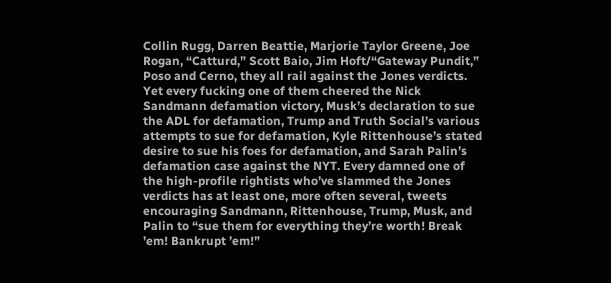Collin Rugg, Darren Beattie, Marjorie Taylor Greene, Joe Rogan, “Catturd,” Scott Baio, Jim Hoft/“Gateway Pundit,” Poso and Cerno, they all rail against the Jones verdicts. Yet every fucking one of them cheered the Nick Sandmann defamation victory, Musk’s declaration to sue the ADL for defamation, Trump and Truth Social’s various attempts to sue for defamation, Kyle Rittenhouse’s stated desire to sue his foes for defamation, and Sarah Palin’s defamation case against the NYT. Every damned one of the high-profile rightists who’ve slammed the Jones verdicts has at least one, more often several, tweets encouraging Sandmann, Rittenhouse, Trump, Musk, and Palin to “sue them for everything they’re worth! Break ’em! Bankrupt ’em!”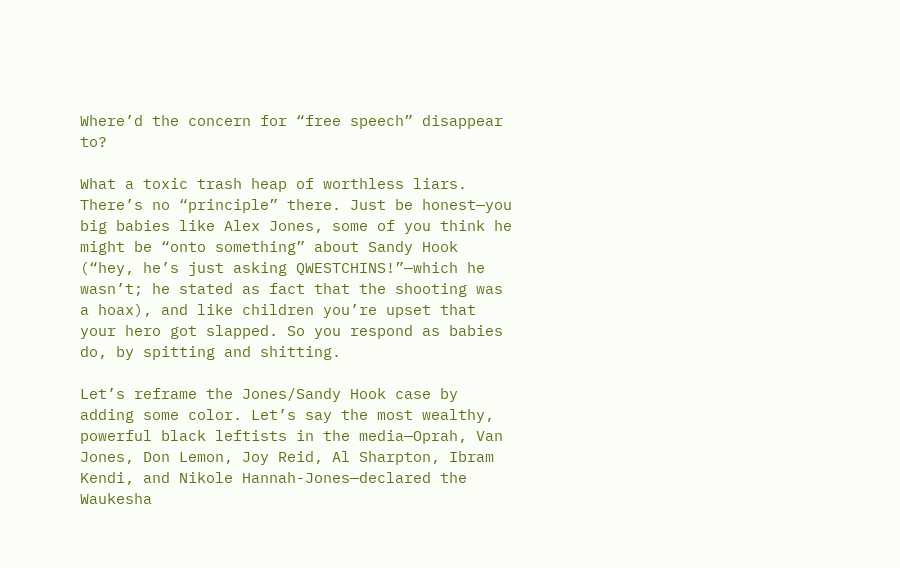Where’d the concern for “free speech” disappear to?

What a toxic trash heap of worthless liars. There’s no “principle” there. Just be honest—you big babies like Alex Jones, some of you think he might be “onto something” about Sandy Hook (“hey, he’s just asking QWESTCHINS!”—which he wasn’t; he stated as fact that the shooting was a hoax), and like children you’re upset that your hero got slapped. So you respond as babies do, by spitting and shitting.

Let’s reframe the Jones/Sandy Hook case by adding some color. Let’s say the most wealthy, powerful black leftists in the media—Oprah, Van Jones, Don Lemon, Joy Reid, Al Sharpton, Ibram Kendi, and Nikole Hannah-Jones—declared the Waukesha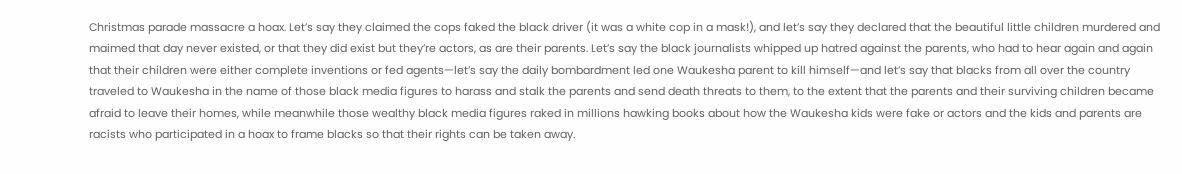Christmas parade massacre a hoax. Let’s say they claimed the cops faked the black driver (it was a white cop in a mask!), and let’s say they declared that the beautiful little children murdered and maimed that day never existed, or that they did exist but they’re actors, as are their parents. Let’s say the black journalists whipped up hatred against the parents, who had to hear again and again that their children were either complete inventions or fed agents—let’s say the daily bombardment led one Waukesha parent to kill himself—and let’s say that blacks from all over the country traveled to Waukesha in the name of those black media figures to harass and stalk the parents and send death threats to them, to the extent that the parents and their surviving children became afraid to leave their homes, while meanwhile those wealthy black media figures raked in millions hawking books about how the Waukesha kids were fake or actors and the kids and parents are racists who participated in a hoax to frame blacks so that their rights can be taken away.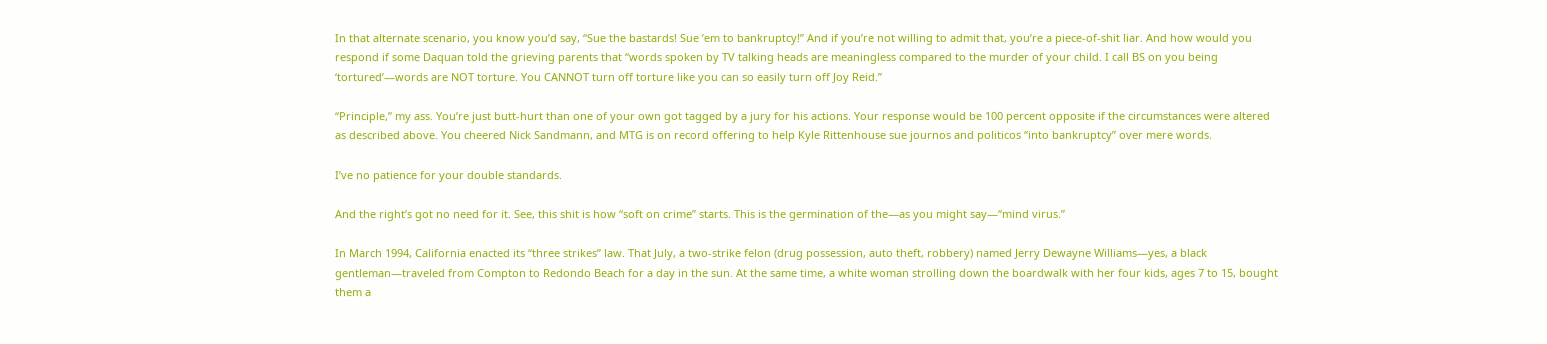In that alternate scenario, you know you’d say, “Sue the bastards! Sue ’em to bankruptcy!” And if you’re not willing to admit that, you’re a piece-of-shit liar. And how would you respond if some Daquan told the grieving parents that “words spoken by TV talking heads are meaningless compared to the murder of your child. I call BS on you being ‘tortured’—words are NOT torture. You CANNOT turn off torture like you can so easily turn off Joy Reid.”

“Principle,” my ass. You’re just butt-hurt than one of your own got tagged by a jury for his actions. Your response would be 100 percent opposite if the circumstances were altered as described above. You cheered Nick Sandmann, and MTG is on record offering to help Kyle Rittenhouse sue journos and politicos “into bankruptcy” over mere words.

I’ve no patience for your double standards.

And the right’s got no need for it. See, this shit is how “soft on crime” starts. This is the germination of the—as you might say—“mind virus.”

In March 1994, California enacted its “three strikes” law. That July, a two-strike felon (drug possession, auto theft, robbery) named Jerry Dewayne Williams—yes, a black gentleman—traveled from Compton to Redondo Beach for a day in the sun. At the same time, a white woman strolling down the boardwalk with her four kids, ages 7 to 15, bought them a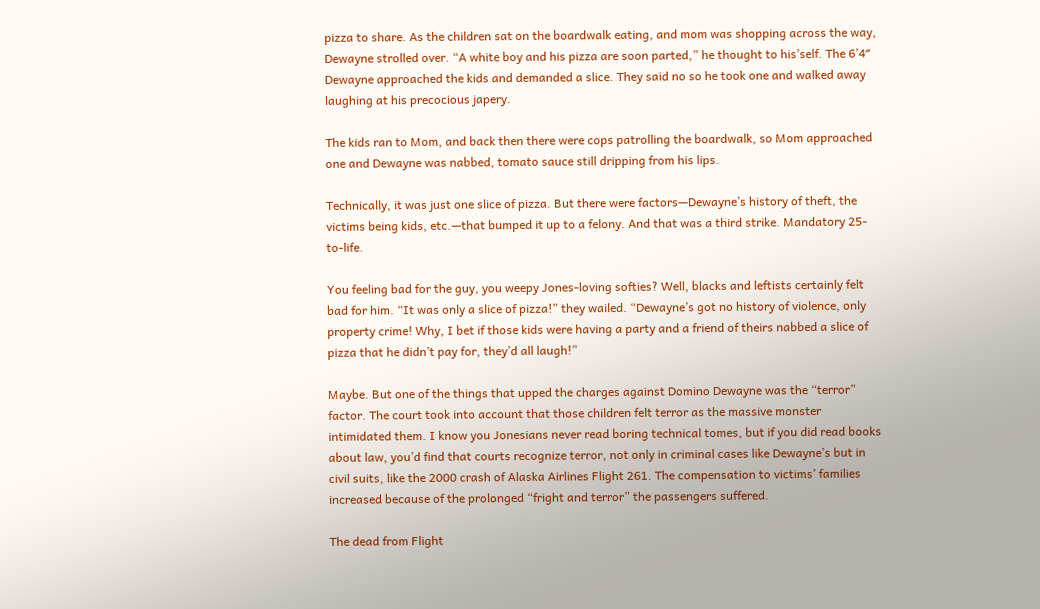pizza to share. As the children sat on the boardwalk eating, and mom was shopping across the way, Dewayne strolled over. “A white boy and his pizza are soon parted,” he thought to his’self. The 6’4″ Dewayne approached the kids and demanded a slice. They said no so he took one and walked away laughing at his precocious japery.

The kids ran to Mom, and back then there were cops patrolling the boardwalk, so Mom approached one and Dewayne was nabbed, tomato sauce still dripping from his lips.

Technically, it was just one slice of pizza. But there were factors—Dewayne’s history of theft, the victims being kids, etc.—that bumped it up to a felony. And that was a third strike. Mandatory 25-to-life.

You feeling bad for the guy, you weepy Jones-loving softies? Well, blacks and leftists certainly felt bad for him. “It was only a slice of pizza!” they wailed. “Dewayne’s got no history of violence, only property crime! Why, I bet if those kids were having a party and a friend of theirs nabbed a slice of pizza that he didn’t pay for, they’d all laugh!”

Maybe. But one of the things that upped the charges against Domino Dewayne was the “terror” factor. The court took into account that those children felt terror as the massive monster intimidated them. I know you Jonesians never read boring technical tomes, but if you did read books about law, you’d find that courts recognize terror, not only in criminal cases like Dewayne’s but in civil suits, like the 2000 crash of Alaska Airlines Flight 261. The compensation to victims’ families increased because of the prolonged “fright and terror” the passengers suffered.

The dead from Flight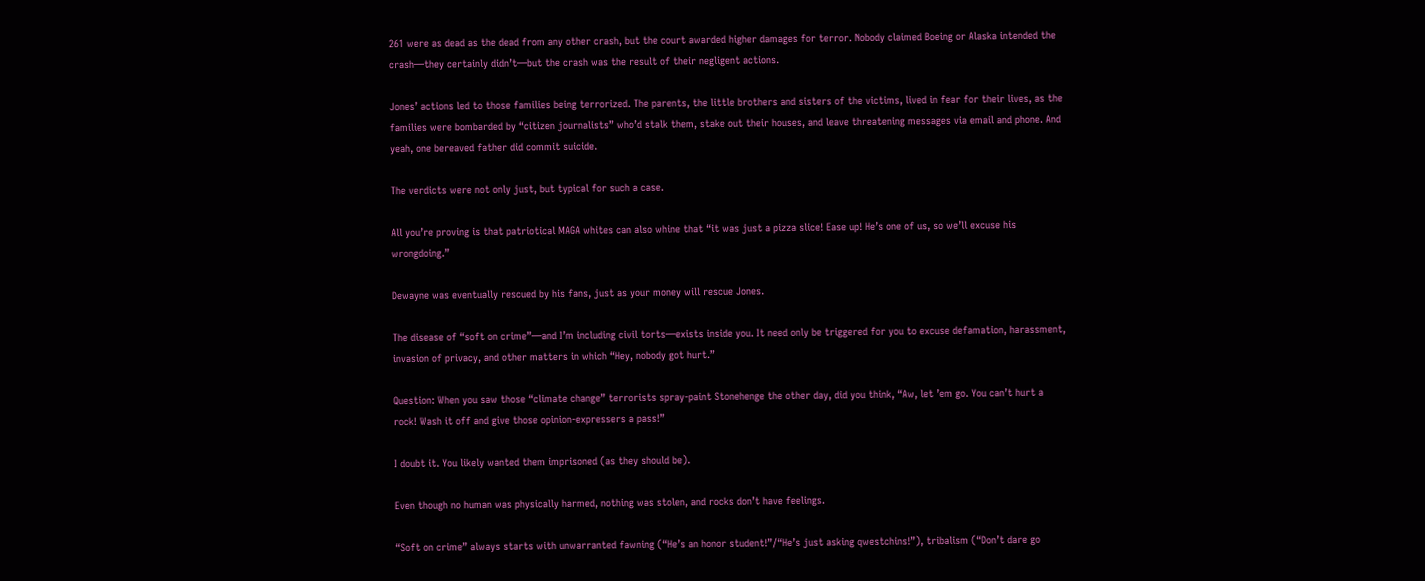261 were as dead as the dead from any other crash, but the court awarded higher damages for terror. Nobody claimed Boeing or Alaska intended the crash—they certainly didn’t—but the crash was the result of their negligent actions.

Jones’ actions led to those families being terrorized. The parents, the little brothers and sisters of the victims, lived in fear for their lives, as the families were bombarded by “citizen journalists” who’d stalk them, stake out their houses, and leave threatening messages via email and phone. And yeah, one bereaved father did commit suicide.

The verdicts were not only just, but typical for such a case.

All you’re proving is that patriotical MAGA whites can also whine that “it was just a pizza slice! Ease up! He’s one of us, so we’ll excuse his wrongdoing.”

Dewayne was eventually rescued by his fans, just as your money will rescue Jones.

The disease of “soft on crime”—and I’m including civil torts—exists inside you. It need only be triggered for you to excuse defamation, harassment, invasion of privacy, and other matters in which “Hey, nobody got hurt.”

Question: When you saw those “climate change” terrorists spray-paint Stonehenge the other day, did you think, “Aw, let ’em go. You can’t hurt a rock! Wash it off and give those opinion-expressers a pass!”

I doubt it. You likely wanted them imprisoned (as they should be).

Even though no human was physically harmed, nothing was stolen, and rocks don’t have feelings.

“Soft on crime” always starts with unwarranted fawning (“He’s an honor student!”/“He’s just asking qwestchins!”), tribalism (“Don’t dare go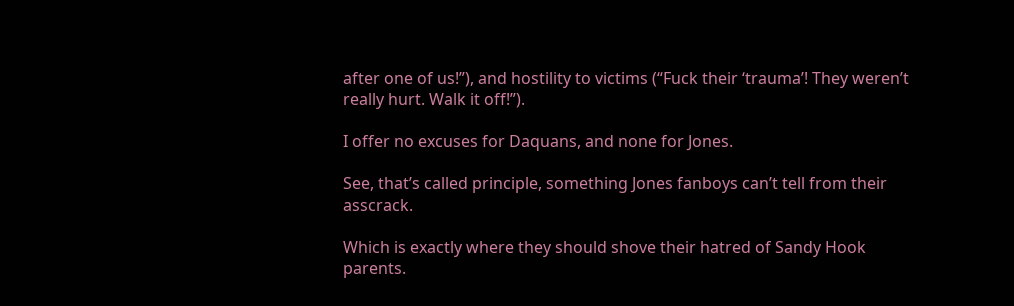after one of us!”), and hostility to victims (“Fuck their ‘trauma’! They weren’t really hurt. Walk it off!”).

I offer no excuses for Daquans, and none for Jones.

See, that’s called principle, something Jones fanboys can’t tell from their asscrack.

Which is exactly where they should shove their hatred of Sandy Hook parents.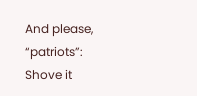And please, “patriots”: Shove it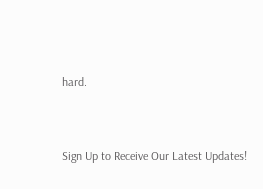hard.


Sign Up to Receive Our Latest Updates!